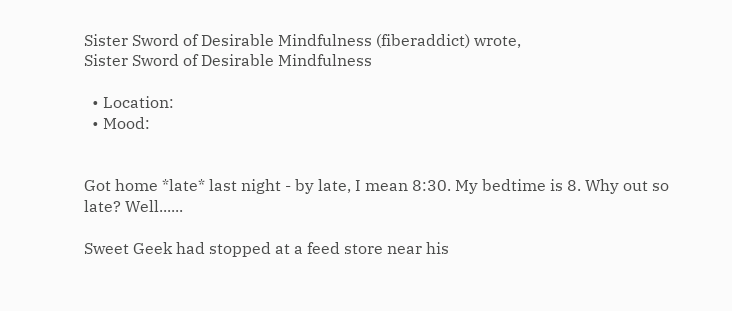Sister Sword of Desirable Mindfulness (fiberaddict) wrote,
Sister Sword of Desirable Mindfulness

  • Location:
  • Mood:


Got home *late* last night - by late, I mean 8:30. My bedtime is 8. Why out so late? Well......

Sweet Geek had stopped at a feed store near his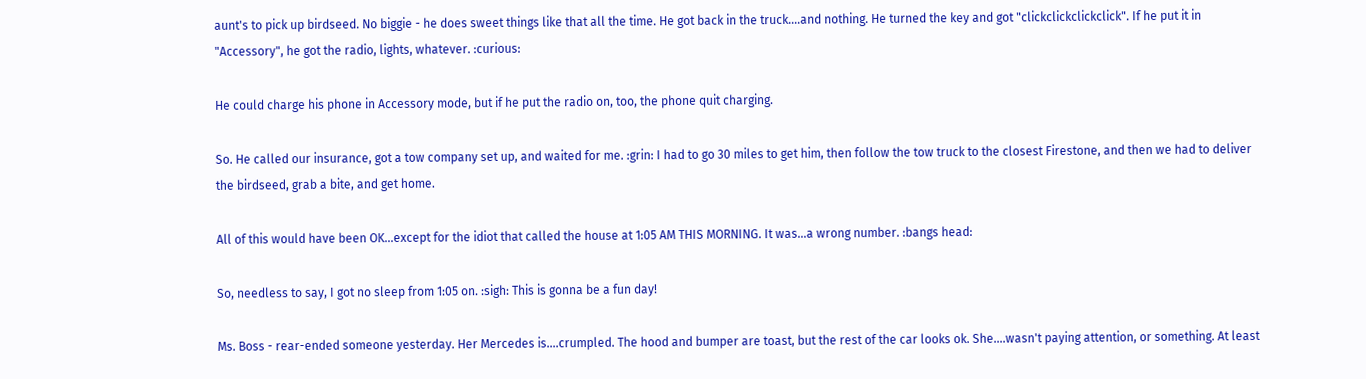aunt's to pick up birdseed. No biggie - he does sweet things like that all the time. He got back in the truck....and nothing. He turned the key and got "clickclickclickclick". If he put it in "Accessory", he got the radio, lights, whatever. :curious:

He could charge his phone in Accessory mode, but if he put the radio on, too, the phone quit charging.

So. He called our insurance, got a tow company set up, and waited for me. :grin: I had to go 30 miles to get him, then follow the tow truck to the closest Firestone, and then we had to deliver the birdseed, grab a bite, and get home.

All of this would have been OK...except for the idiot that called the house at 1:05 AM THIS MORNING. It was...a wrong number. :bangs head:

So, needless to say, I got no sleep from 1:05 on. :sigh: This is gonna be a fun day!

Ms. Boss - rear-ended someone yesterday. Her Mercedes is....crumpled. The hood and bumper are toast, but the rest of the car looks ok. She....wasn't paying attention, or something. At least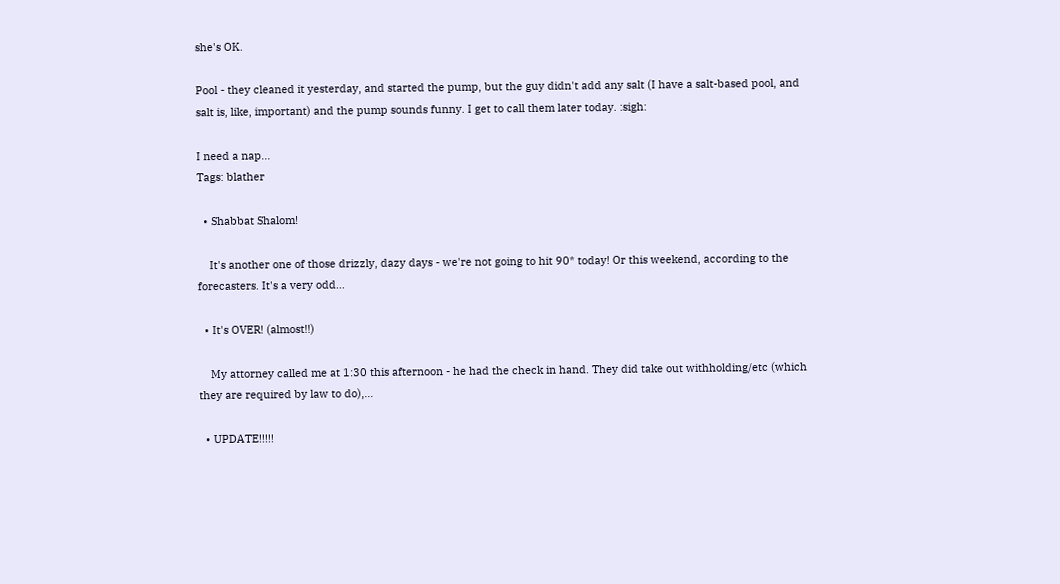she's OK.

Pool - they cleaned it yesterday, and started the pump, but the guy didn't add any salt (I have a salt-based pool, and salt is, like, important) and the pump sounds funny. I get to call them later today. :sigh:

I need a nap...
Tags: blather

  • Shabbat Shalom!

    It's another one of those drizzly, dazy days - we're not going to hit 90* today! Or this weekend, according to the forecasters. It's a very odd…

  • It's OVER! (almost!!)

    My attorney called me at 1:30 this afternoon - he had the check in hand. They did take out withholding/etc (which they are required by law to do),…

  • UPDATE!!!!!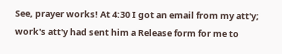See, prayer works! At 4:30 I got an email from my att'y; work's att'y had sent him a Release form for me to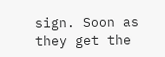sign. Soon as they get the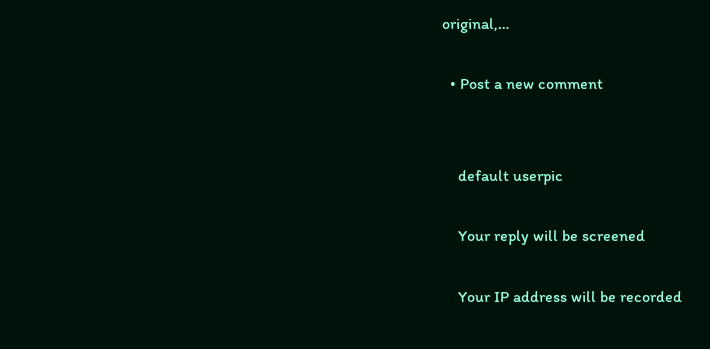original,…

  • Post a new comment


    default userpic

    Your reply will be screened

    Your IP address will be recorded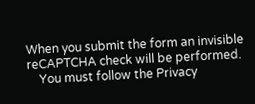When you submit the form an invisible reCAPTCHA check will be performed.
    You must follow the Privacy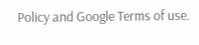Policy and Google Terms of use.